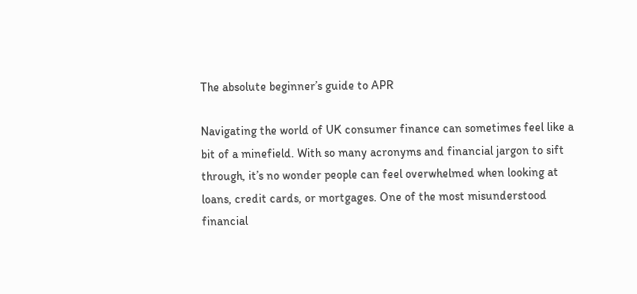The absolute beginner’s guide to APR

Navigating the world of UK consumer finance can sometimes feel like a bit of a minefield. With so many acronyms and financial jargon to sift through, it’s no wonder people can feel overwhelmed when looking at loans, credit cards, or mortgages. One of the most misunderstood financial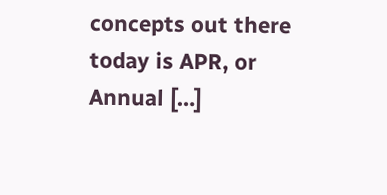concepts out there today is APR, or Annual […]